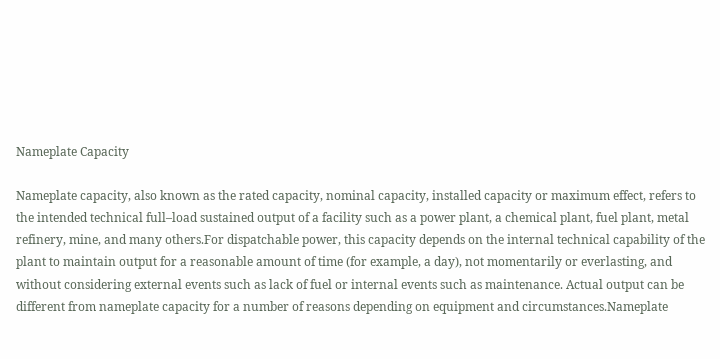Nameplate Capacity

Nameplate capacity, also known as the rated capacity, nominal capacity, installed capacity or maximum effect, refers to the intended technical full–load sustained output of a facility such as a power plant, a chemical plant, fuel plant, metal refinery, mine, and many others.For dispatchable power, this capacity depends on the internal technical capability of the plant to maintain output for a reasonable amount of time (for example, a day), not momentarily or everlasting, and without considering external events such as lack of fuel or internal events such as maintenance. Actual output can be different from nameplate capacity for a number of reasons depending on equipment and circumstances.Nameplate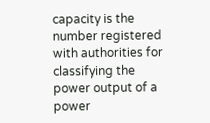capacity is the number registered with authorities for classifying the power output of a power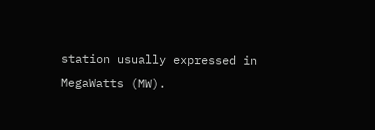station usually expressed in MegaWatts (MW).